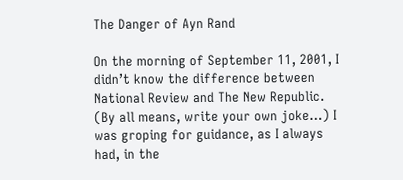The Danger of Ayn Rand

On the morning of September 11, 2001, I didn’t know the difference between National Review and The New Republic. (By all means, write your own joke…) I was groping for guidance, as I always had, in the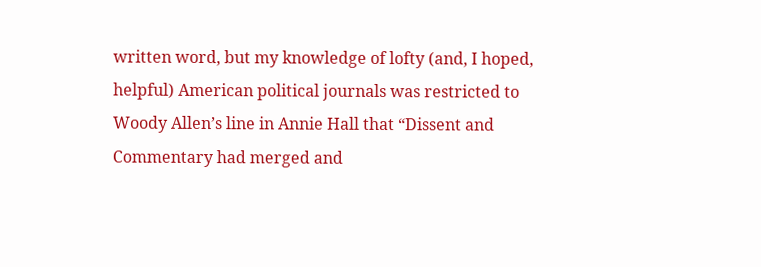written word, but my knowledge of lofty (and, I hoped, helpful) American political journals was restricted to Woody Allen’s line in Annie Hall that “Dissent and Commentary had merged and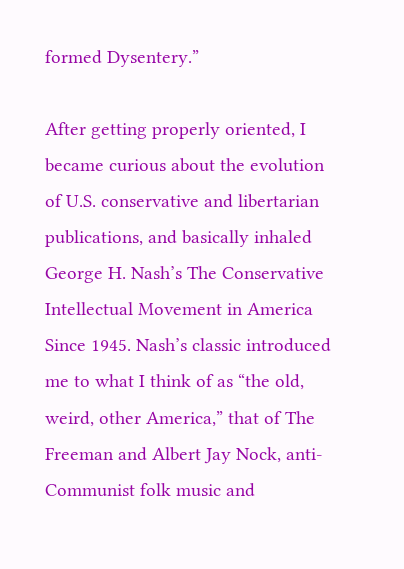formed Dysentery.”

After getting properly oriented, I became curious about the evolution of U.S. conservative and libertarian publications, and basically inhaled George H. Nash’s The Conservative Intellectual Movement in America Since 1945. Nash’s classic introduced me to what I think of as “the old, weird, other America,” that of The Freeman and Albert Jay Nock, anti-Communist folk music and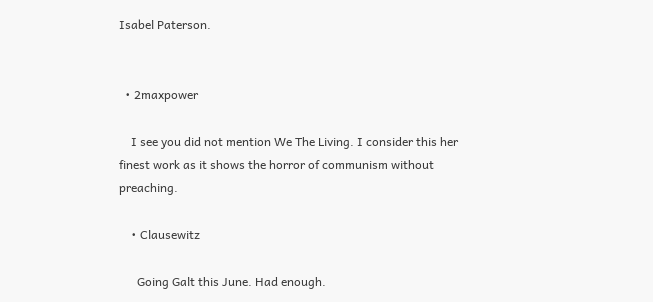Isabel Paterson.


  • 2maxpower

    I see you did not mention We The Living. I consider this her finest work as it shows the horror of communism without preaching.

    • Clausewitz

      Going Galt this June. Had enough.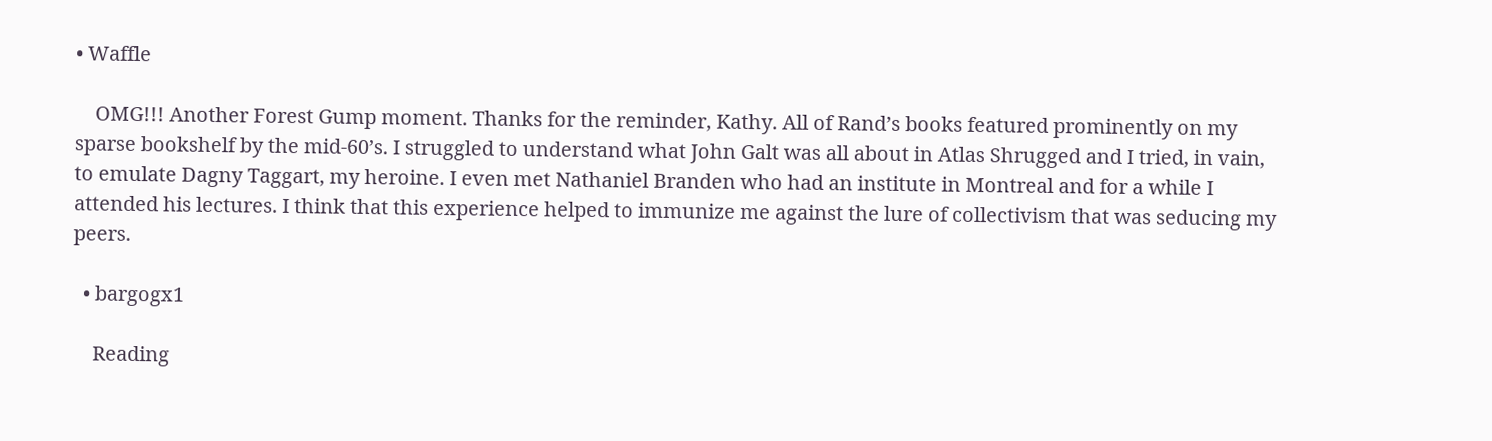• Waffle

    OMG!!! Another Forest Gump moment. Thanks for the reminder, Kathy. All of Rand’s books featured prominently on my sparse bookshelf by the mid-60’s. I struggled to understand what John Galt was all about in Atlas Shrugged and I tried, in vain, to emulate Dagny Taggart, my heroine. I even met Nathaniel Branden who had an institute in Montreal and for a while I attended his lectures. I think that this experience helped to immunize me against the lure of collectivism that was seducing my peers.

  • bargogx1

    Reading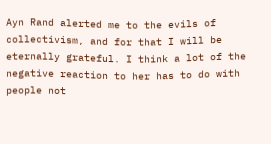Ayn Rand alerted me to the evils of collectivism, and for that I will be eternally grateful. I think a lot of the negative reaction to her has to do with people not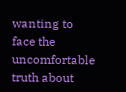wanting to face the uncomfortable truth about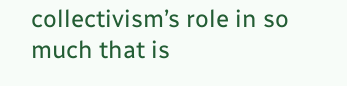collectivism’s role in so much that is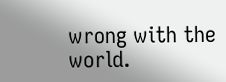wrong with the world.